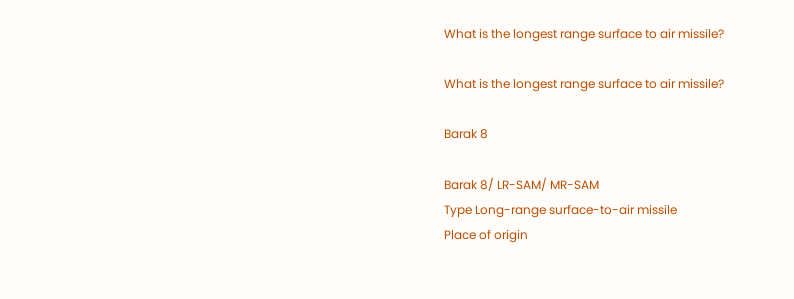What is the longest range surface to air missile?

What is the longest range surface to air missile?

Barak 8

Barak 8/ LR-SAM/ MR-SAM
Type Long-range surface-to-air missile
Place of origin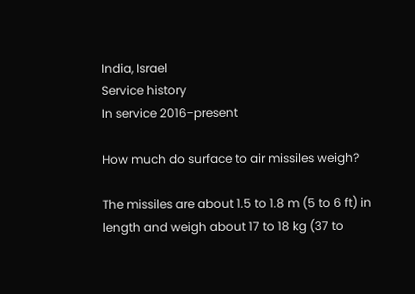India, Israel
Service history
In service 2016−present

How much do surface to air missiles weigh?

The missiles are about 1.5 to 1.8 m (5 to 6 ft) in length and weigh about 17 to 18 kg (37 to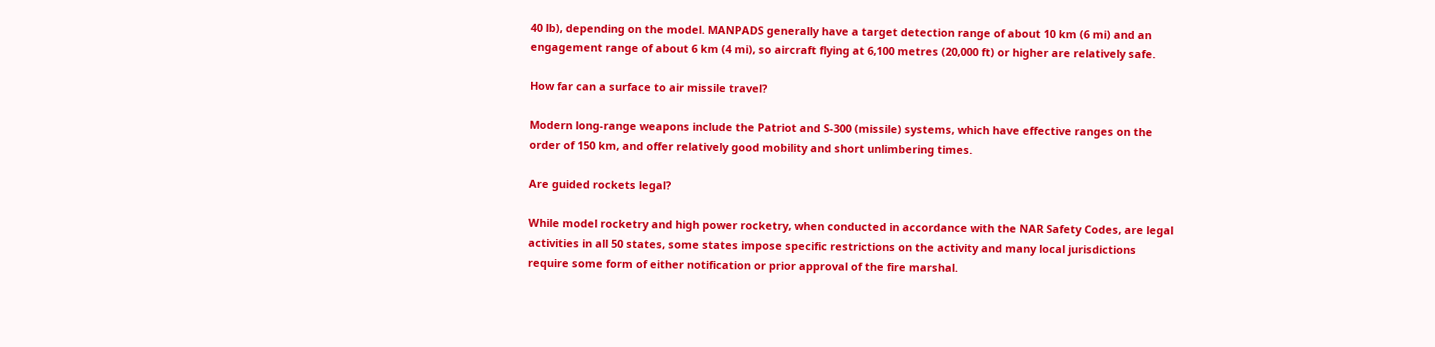40 lb), depending on the model. MANPADS generally have a target detection range of about 10 km (6 mi) and an engagement range of about 6 km (4 mi), so aircraft flying at 6,100 metres (20,000 ft) or higher are relatively safe.

How far can a surface to air missile travel?

Modern long-range weapons include the Patriot and S-300 (missile) systems, which have effective ranges on the order of 150 km, and offer relatively good mobility and short unlimbering times.

Are guided rockets legal?

While model rocketry and high power rocketry, when conducted in accordance with the NAR Safety Codes, are legal activities in all 50 states, some states impose specific restrictions on the activity and many local jurisdictions require some form of either notification or prior approval of the fire marshal.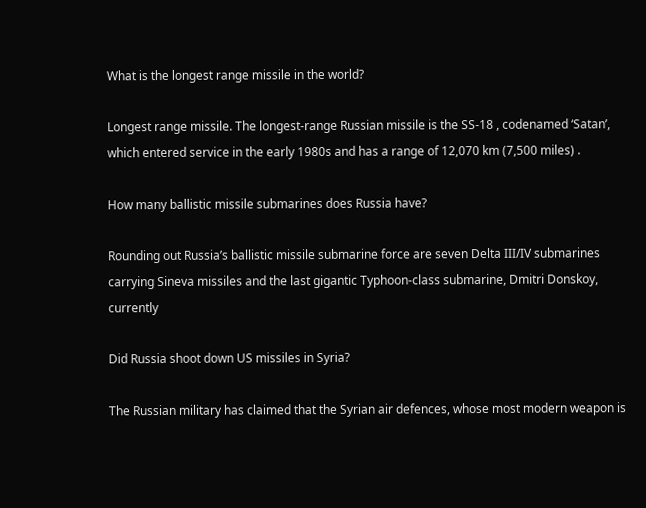What is the longest range missile in the world?

Longest range missile. The longest-range Russian missile is the SS-18 , codenamed ‘Satan’, which entered service in the early 1980s and has a range of 12,070 km (7,500 miles) .

How many ballistic missile submarines does Russia have?

Rounding out Russia’s ballistic missile submarine force are seven Delta III/IV submarines carrying Sineva missiles and the last gigantic Typhoon-class submarine, Dmitri Donskoy, currently

Did Russia shoot down US missiles in Syria?

The Russian military has claimed that the Syrian air defences, whose most modern weapon is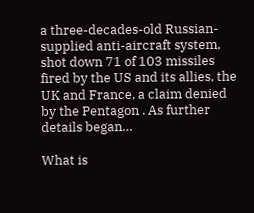a three-decades-old Russian-supplied anti-aircraft system, shot down 71 of 103 missiles fired by the US and its allies, the UK and France, a claim denied by the Pentagon . As further details began…

What is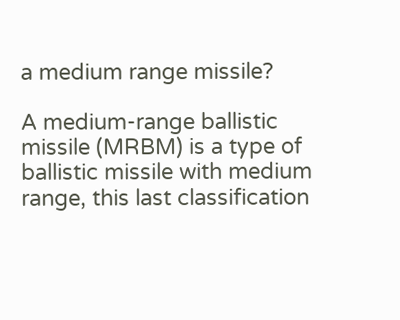a medium range missile?

A medium-range ballistic missile (MRBM) is a type of ballistic missile with medium range, this last classification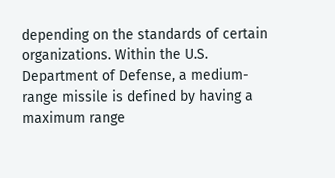depending on the standards of certain organizations. Within the U.S. Department of Defense, a medium-range missile is defined by having a maximum range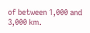of between 1,000 and 3,000 km.